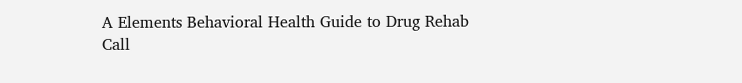A Elements Behavioral Health Guide to Drug Rehab
Call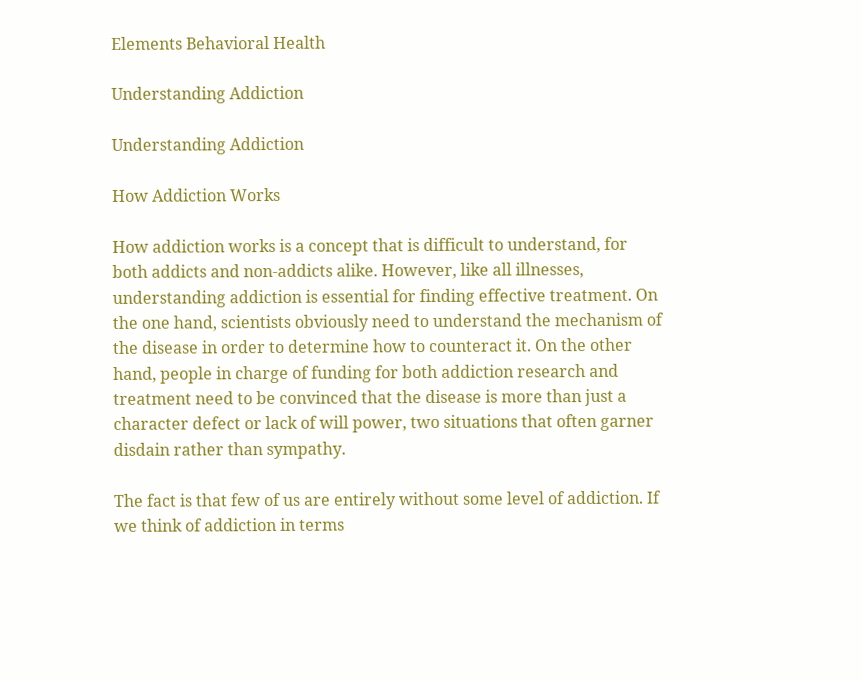Elements Behavioral Health

Understanding Addiction

Understanding Addiction

How Addiction Works

How addiction works is a concept that is difficult to understand, for both addicts and non-addicts alike. However, like all illnesses, understanding addiction is essential for finding effective treatment. On the one hand, scientists obviously need to understand the mechanism of the disease in order to determine how to counteract it. On the other hand, people in charge of funding for both addiction research and treatment need to be convinced that the disease is more than just a character defect or lack of will power, two situations that often garner disdain rather than sympathy.

The fact is that few of us are entirely without some level of addiction. If we think of addiction in terms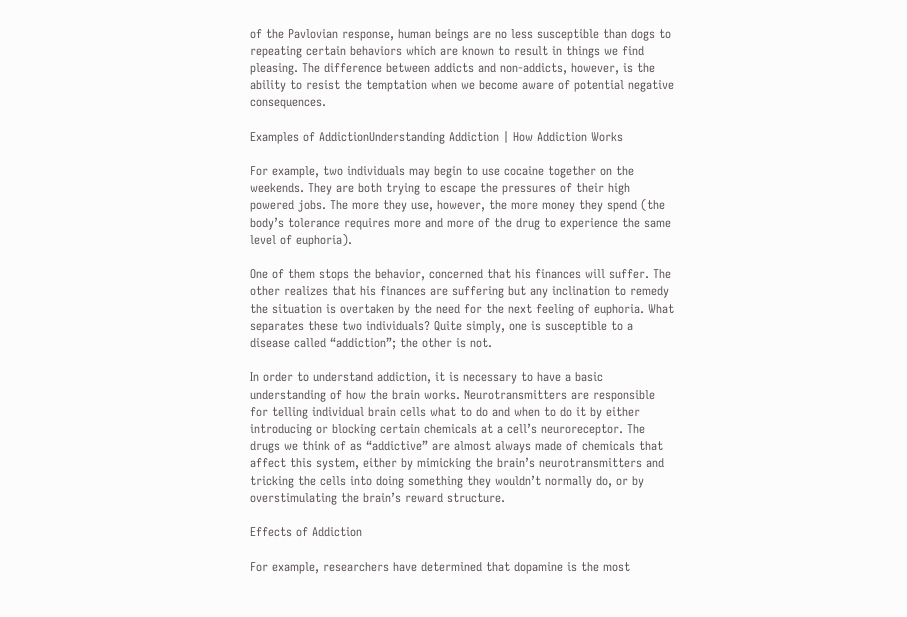of the Pavlovian response, human beings are no less susceptible than dogs to repeating certain behaviors which are known to result in things we find pleasing. The difference between addicts and non-addicts, however, is the ability to resist the temptation when we become aware of potential negative consequences.

Examples of AddictionUnderstanding Addiction | How Addiction Works

For example, two individuals may begin to use cocaine together on the weekends. They are both trying to escape the pressures of their high powered jobs. The more they use, however, the more money they spend (the body’s tolerance requires more and more of the drug to experience the same level of euphoria).

One of them stops the behavior, concerned that his finances will suffer. The other realizes that his finances are suffering but any inclination to remedy the situation is overtaken by the need for the next feeling of euphoria. What separates these two individuals? Quite simply, one is susceptible to a disease called “addiction”; the other is not.

In order to understand addiction, it is necessary to have a basic understanding of how the brain works. Neurotransmitters are responsible for telling individual brain cells what to do and when to do it by either introducing or blocking certain chemicals at a cell’s neuroreceptor. The drugs we think of as “addictive” are almost always made of chemicals that affect this system, either by mimicking the brain’s neurotransmitters and tricking the cells into doing something they wouldn’t normally do, or by overstimulating the brain’s reward structure.

Effects of Addiction

For example, researchers have determined that dopamine is the most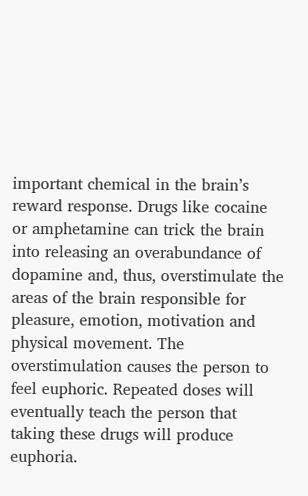important chemical in the brain’s reward response. Drugs like cocaine or amphetamine can trick the brain into releasing an overabundance of dopamine and, thus, overstimulate the areas of the brain responsible for pleasure, emotion, motivation and physical movement. The overstimulation causes the person to feel euphoric. Repeated doses will eventually teach the person that taking these drugs will produce euphoria.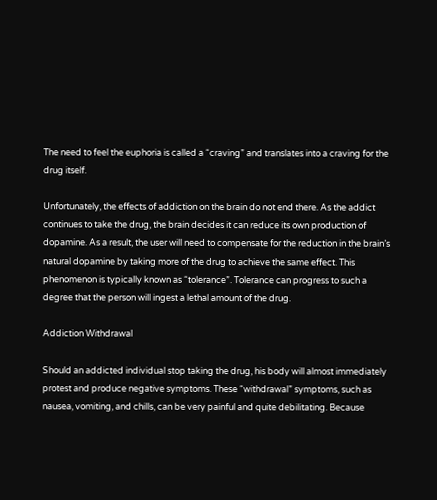The need to feel the euphoria is called a “craving” and translates into a craving for the drug itself.

Unfortunately, the effects of addiction on the brain do not end there. As the addict continues to take the drug, the brain decides it can reduce its own production of dopamine. As a result, the user will need to compensate for the reduction in the brain’s natural dopamine by taking more of the drug to achieve the same effect. This phenomenon is typically known as “tolerance”. Tolerance can progress to such a degree that the person will ingest a lethal amount of the drug.

Addiction Withdrawal

Should an addicted individual stop taking the drug, his body will almost immediately protest and produce negative symptoms. These “withdrawal” symptoms, such as nausea, vomiting, and chills, can be very painful and quite debilitating. Because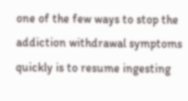one of the few ways to stop the addiction withdrawal symptoms quickly is to resume ingesting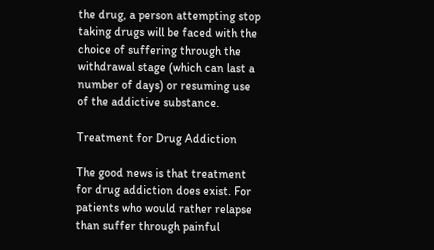the drug, a person attempting stop taking drugs will be faced with the choice of suffering through the withdrawal stage (which can last a number of days) or resuming use of the addictive substance.

Treatment for Drug Addiction

The good news is that treatment for drug addiction does exist. For patients who would rather relapse than suffer through painful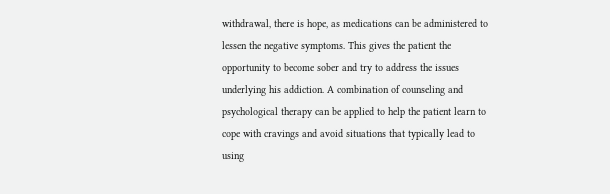withdrawal, there is hope, as medications can be administered to lessen the negative symptoms. This gives the patient the opportunity to become sober and try to address the issues underlying his addiction. A combination of counseling and psychological therapy can be applied to help the patient learn to cope with cravings and avoid situations that typically lead to using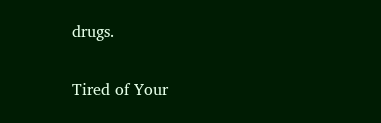drugs.

Tired of Your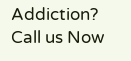Addiction?
Call us Now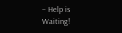– Help is Waiting!